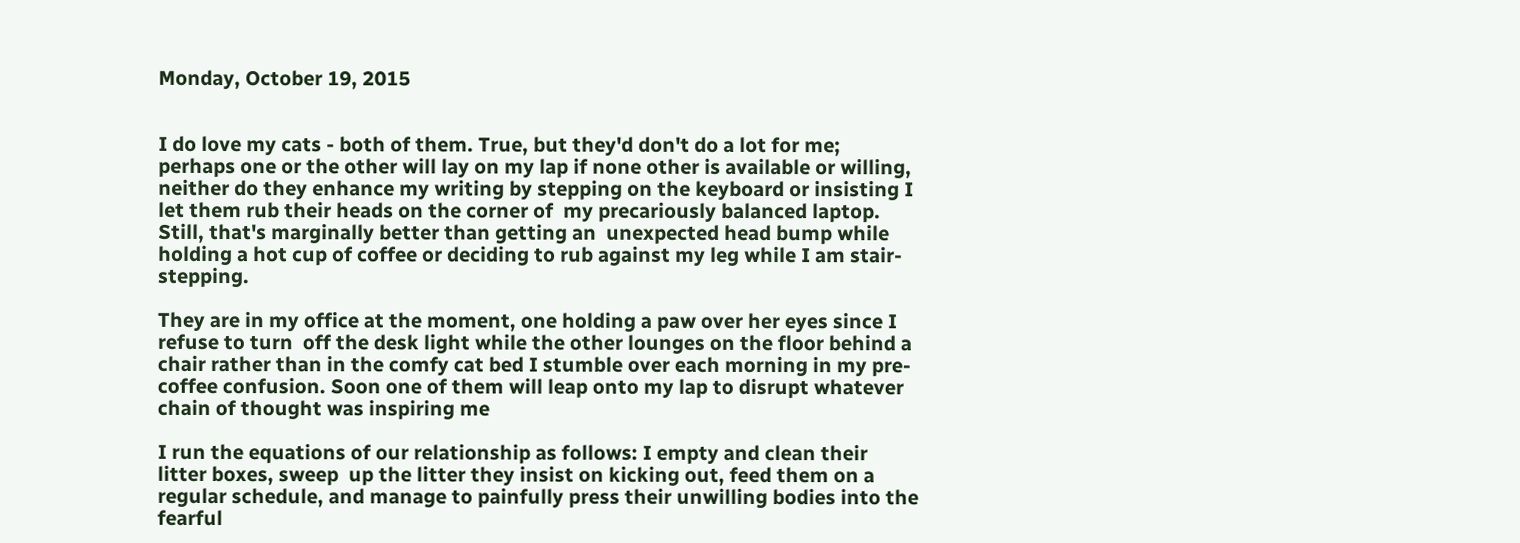Monday, October 19, 2015


I do love my cats - both of them. True, but they'd don't do a lot for me; perhaps one or the other will lay on my lap if none other is available or willing, neither do they enhance my writing by stepping on the keyboard or insisting I let them rub their heads on the corner of  my precariously balanced laptop. Still, that's marginally better than getting an  unexpected head bump while holding a hot cup of coffee or deciding to rub against my leg while I am stair-stepping.

They are in my office at the moment, one holding a paw over her eyes since I refuse to turn  off the desk light while the other lounges on the floor behind a chair rather than in the comfy cat bed I stumble over each morning in my pre-coffee confusion. Soon one of them will leap onto my lap to disrupt whatever chain of thought was inspiring me

I run the equations of our relationship as follows: I empty and clean their litter boxes, sweep  up the litter they insist on kicking out, feed them on a regular schedule, and manage to painfully press their unwilling bodies into the fearful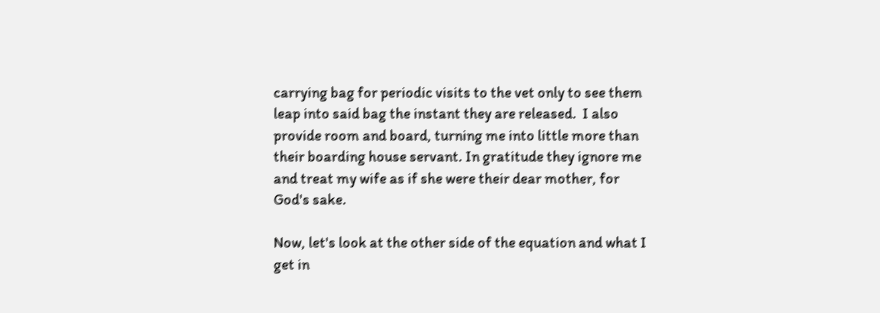carrying bag for periodic visits to the vet only to see them leap into said bag the instant they are released.  I also provide room and board, turning me into little more than their boarding house servant. In gratitude they ignore me and treat my wife as if she were their dear mother, for God's sake.

Now, let's look at the other side of the equation and what I get in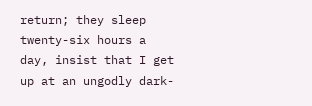return; they sleep twenty-six hours a day, insist that I get up at an ungodly dark-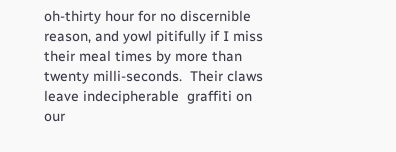oh-thirty hour for no discernible reason, and yowl pitifully if I miss their meal times by more than twenty milli-seconds.  Their claws leave indecipherable  graffiti on our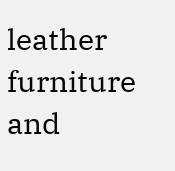leather furniture and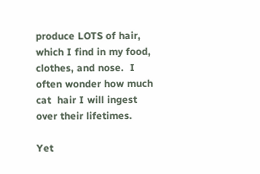produce LOTS of hair, which I find in my food, clothes, and nose.  I often wonder how much cat  hair I will ingest over their lifetimes.

Yet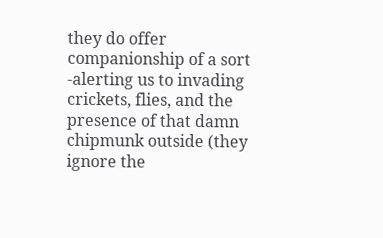they do offer companionship of a sort -alerting us to invading crickets, flies, and the presence of that damn chipmunk outside (they ignore the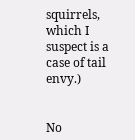squirrels, which I suspect is a case of tail envy.)


No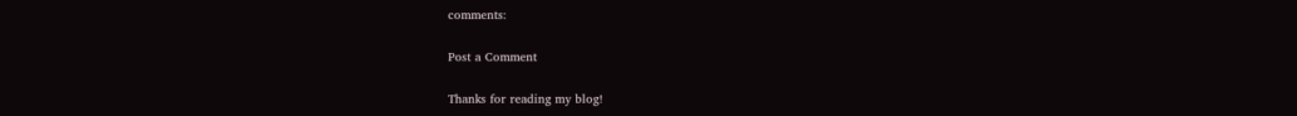comments:

Post a Comment

Thanks for reading my blog!